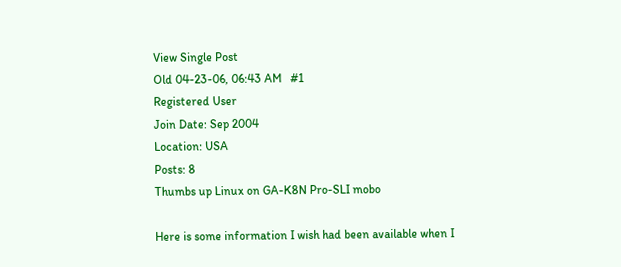View Single Post
Old 04-23-06, 06:43 AM   #1
Registered User
Join Date: Sep 2004
Location: USA
Posts: 8
Thumbs up Linux on GA-K8N Pro-SLI mobo

Here is some information I wish had been available when I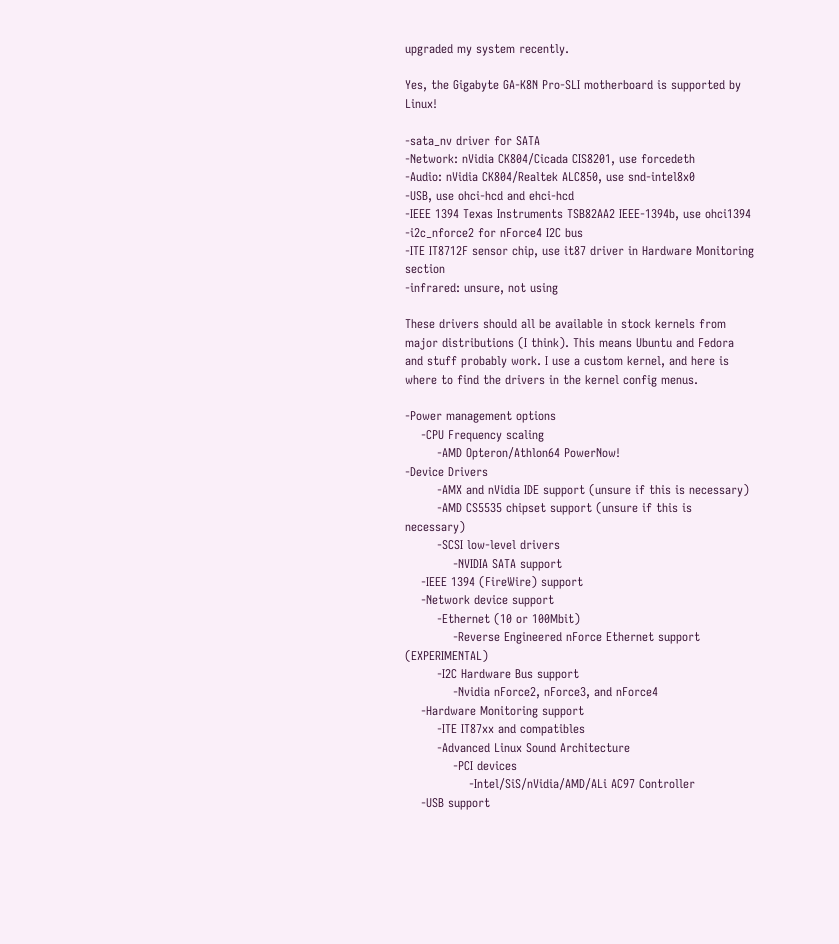upgraded my system recently.

Yes, the Gigabyte GA-K8N Pro-SLI motherboard is supported by Linux!

-sata_nv driver for SATA
-Network: nVidia CK804/Cicada CIS8201, use forcedeth
-Audio: nVidia CK804/Realtek ALC850, use snd-intel8x0
-USB, use ohci-hcd and ehci-hcd
-IEEE 1394 Texas Instruments TSB82AA2 IEEE-1394b, use ohci1394
-i2c_nforce2 for nForce4 I2C bus
-ITE IT8712F sensor chip, use it87 driver in Hardware Monitoring section
-infrared: unsure, not using

These drivers should all be available in stock kernels from major distributions (I think). This means Ubuntu and Fedora and stuff probably work. I use a custom kernel, and here is where to find the drivers in the kernel config menus.

-Power management options
    -CPU Frequency scaling
        -AMD Opteron/Athlon64 PowerNow!
-Device Drivers
        -AMX and nVidia IDE support (unsure if this is necessary)
        -AMD CS5535 chipset support (unsure if this is necessary)
        -SCSI low-level drivers
            -NVIDIA SATA support
    -IEEE 1394 (FireWire) support
    -Network device support
        -Ethernet (10 or 100Mbit)
            -Reverse Engineered nForce Ethernet support (EXPERIMENTAL)
        -I2C Hardware Bus support
            -Nvidia nForce2, nForce3, and nForce4
    -Hardware Monitoring support
        -ITE IT87xx and compatibles
        -Advanced Linux Sound Architecture
            -PCI devices
                -Intel/SiS/nVidia/AMD/ALi AC97 Controller
    -USB support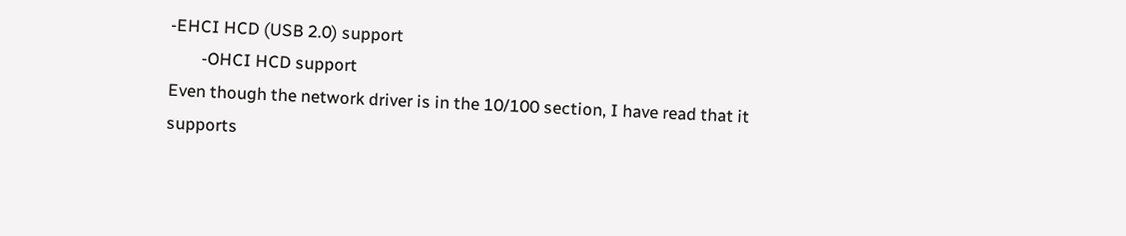-EHCI HCD (USB 2.0) support
        -OHCI HCD support
Even though the network driver is in the 10/100 section, I have read that it supports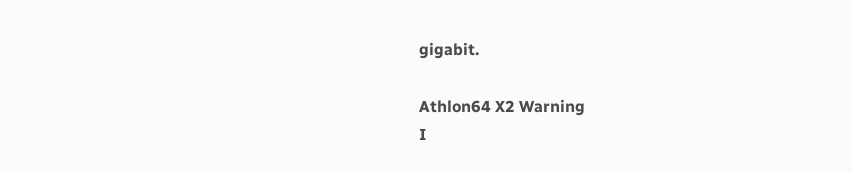gigabit.

Athlon64 X2 Warning
I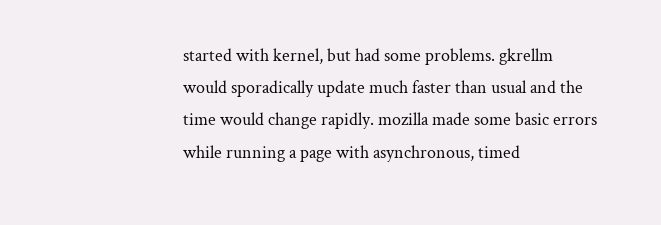started with kernel, but had some problems. gkrellm would sporadically update much faster than usual and the time would change rapidly. mozilla made some basic errors while running a page with asynchronous, timed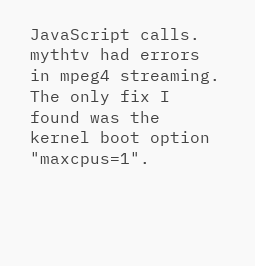JavaScript calls. mythtv had errors in mpeg4 streaming. The only fix I found was the kernel boot option "maxcpus=1".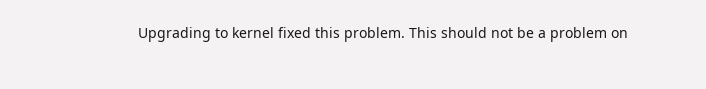Upgrading to kernel fixed this problem. This should not be a problem on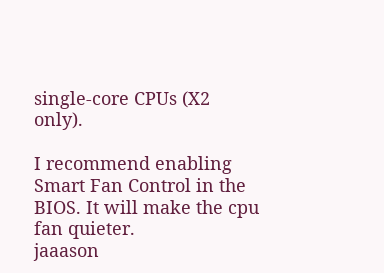single-core CPUs (X2 only).

I recommend enabling Smart Fan Control in the BIOS. It will make the cpu fan quieter.
jaaason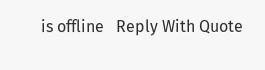is offline   Reply With Quote